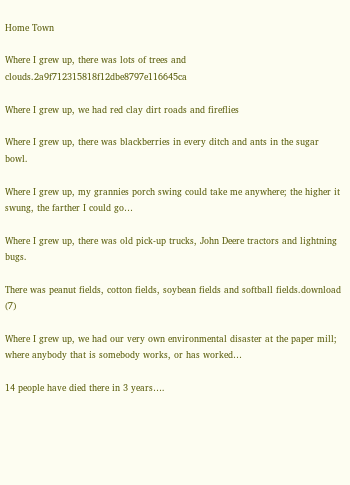Home Town

Where I grew up, there was lots of trees and clouds.2a9f712315818f12dbe8797e116645ca

Where I grew up, we had red clay dirt roads and fireflies

Where I grew up, there was blackberries in every ditch and ants in the sugar bowl.

Where I grew up, my grannies porch swing could take me anywhere; the higher it swung, the farther I could go…

Where I grew up, there was old pick-up trucks, John Deere tractors and lightning bugs.

There was peanut fields, cotton fields, soybean fields and softball fields.download (7)

Where I grew up, we had our very own environmental disaster at the paper mill; where anybody that is somebody works, or has worked…

14 people have died there in 3 years….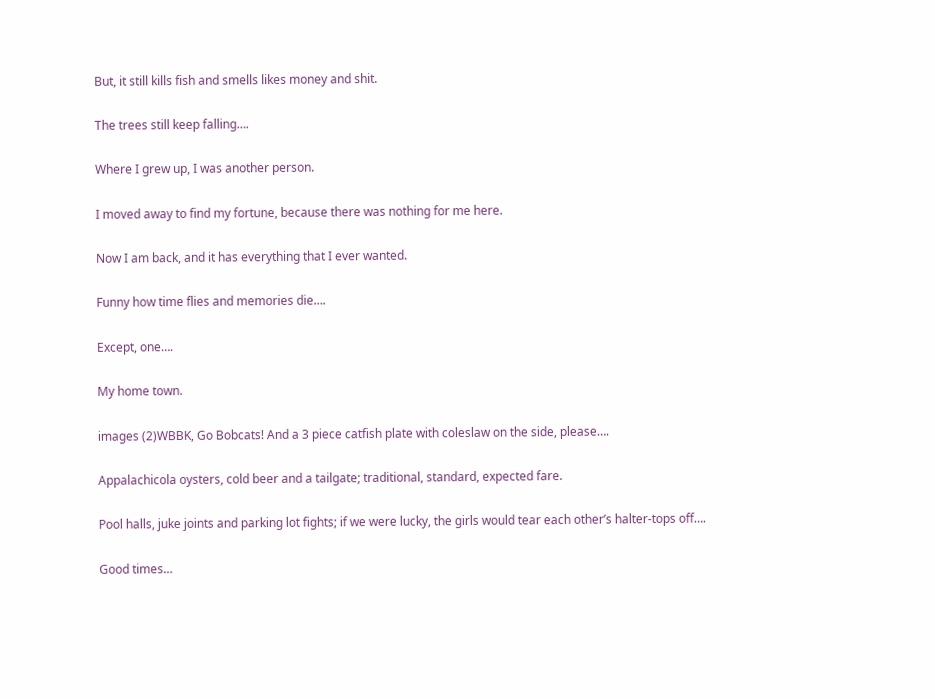But, it still kills fish and smells likes money and shit.

The trees still keep falling….

Where I grew up, I was another person.

I moved away to find my fortune, because there was nothing for me here.

Now I am back, and it has everything that I ever wanted.

Funny how time flies and memories die….

Except, one….

My home town.

images (2)WBBK, Go Bobcats! And a 3 piece catfish plate with coleslaw on the side, please….

Appalachicola oysters, cold beer and a tailgate; traditional, standard, expected fare.

Pool halls, juke joints and parking lot fights; if we were lucky, the girls would tear each other’s halter-tops off….

Good times…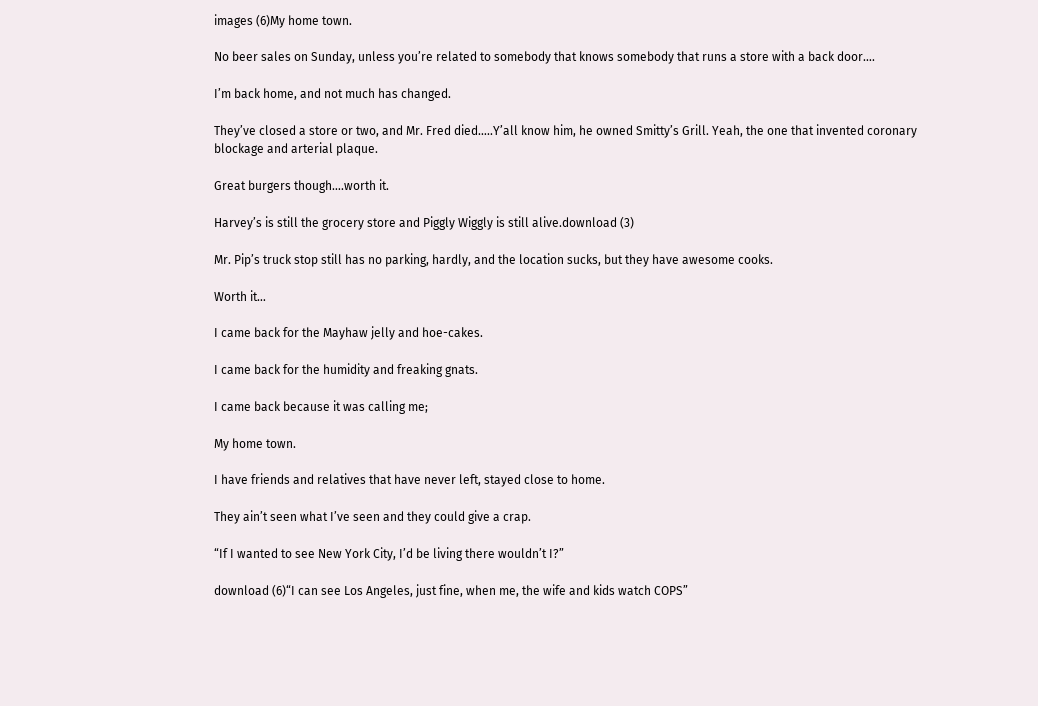images (6)My home town.

No beer sales on Sunday, unless you’re related to somebody that knows somebody that runs a store with a back door….

I’m back home, and not much has changed.

They’ve closed a store or two, and Mr. Fred died…..Y’all know him, he owned Smitty’s Grill. Yeah, the one that invented coronary blockage and arterial plaque.

Great burgers though….worth it.

Harvey’s is still the grocery store and Piggly Wiggly is still alive.download (3)

Mr. Pip’s truck stop still has no parking, hardly, and the location sucks, but they have awesome cooks.

Worth it…

I came back for the Mayhaw jelly and hoe-cakes.

I came back for the humidity and freaking gnats.

I came back because it was calling me;

My home town.

I have friends and relatives that have never left, stayed close to home.

They ain’t seen what I’ve seen and they could give a crap.

“If I wanted to see New York City, I’d be living there wouldn’t I?”

download (6)“I can see Los Angeles, just fine, when me, the wife and kids watch COPS”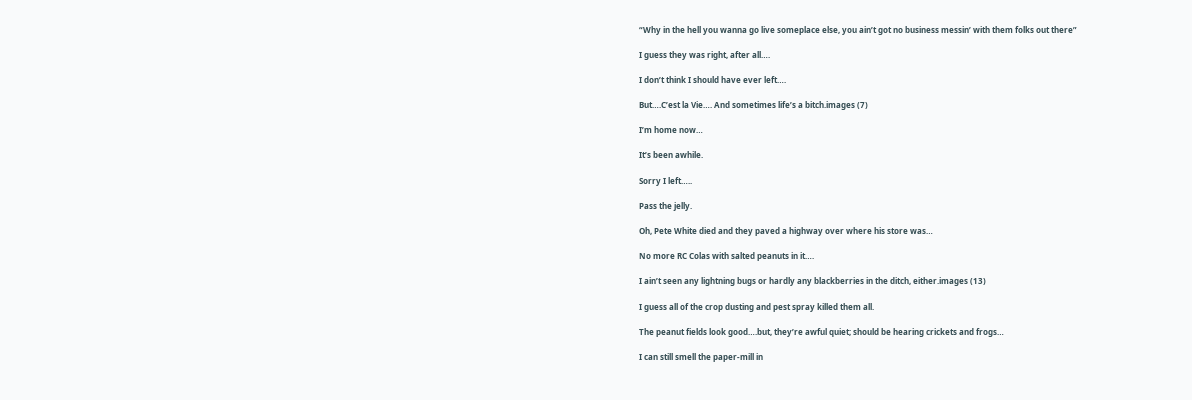“Why in the hell you wanna go live someplace else, you ain’t got no business messin’ with them folks out there”

I guess they was right, after all….

I don’t think I should have ever left….

But….C’est la Vie…. And sometimes life’s a bitch.images (7)

I’m home now…

It’s been awhile.

Sorry I left…..

Pass the jelly.

Oh, Pete White died and they paved a highway over where his store was…

No more RC Colas with salted peanuts in it….

I ain’t seen any lightning bugs or hardly any blackberries in the ditch, either.images (13)

I guess all of the crop dusting and pest spray killed them all.

The peanut fields look good….but, they’re awful quiet; should be hearing crickets and frogs…

I can still smell the paper-mill in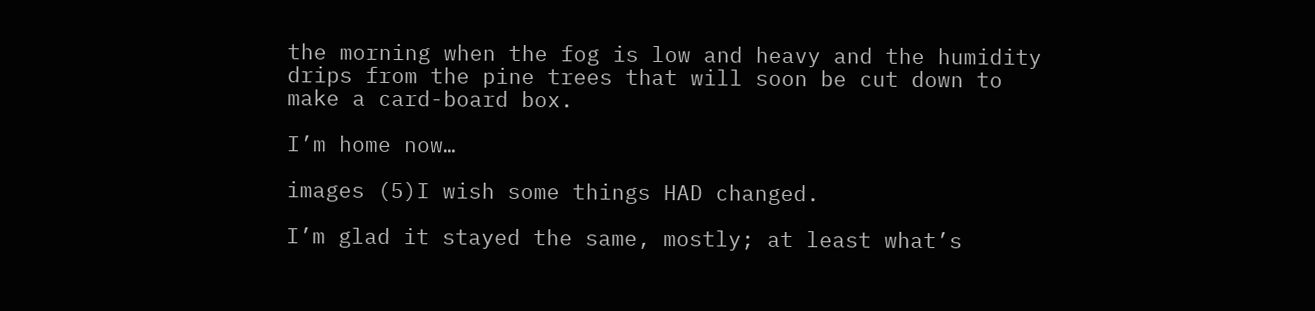the morning when the fog is low and heavy and the humidity drips from the pine trees that will soon be cut down to make a card-board box.

I’m home now…

images (5)I wish some things HAD changed.

I’m glad it stayed the same, mostly; at least what’s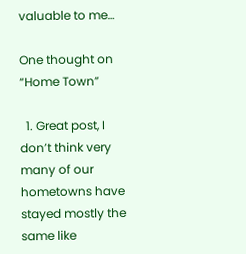valuable to me…

One thought on “Home Town”

  1. Great post, I don’t think very many of our hometowns have stayed mostly the same like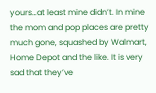yours…at least mine didn’t. In mine the mom and pop places are pretty much gone, squashed by Walmart, Home Depot and the like. It is very sad that they’ve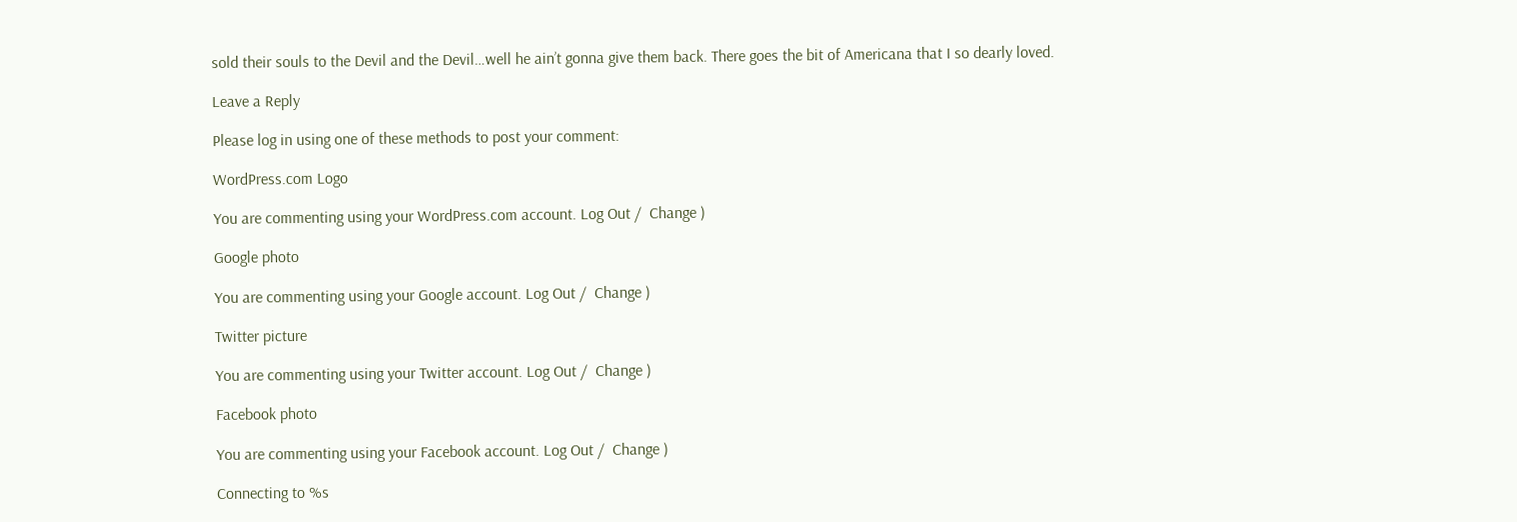sold their souls to the Devil and the Devil…well he ain’t gonna give them back. There goes the bit of Americana that I so dearly loved.

Leave a Reply

Please log in using one of these methods to post your comment:

WordPress.com Logo

You are commenting using your WordPress.com account. Log Out /  Change )

Google photo

You are commenting using your Google account. Log Out /  Change )

Twitter picture

You are commenting using your Twitter account. Log Out /  Change )

Facebook photo

You are commenting using your Facebook account. Log Out /  Change )

Connecting to %s